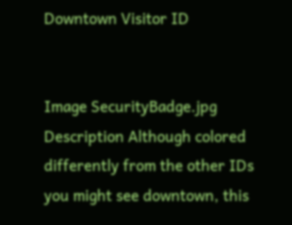Downtown Visitor ID


Image SecurityBadge.jpg
Description Although colored differently from the other IDs you might see downtown, this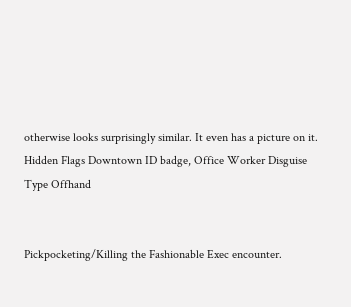otherwise looks surprisingly similar. It even has a picture on it.
Hidden Flags Downtown ID badge, Office Worker Disguise
Type Offhand


Pickpocketing/Killing the Fashionable Exec encounter.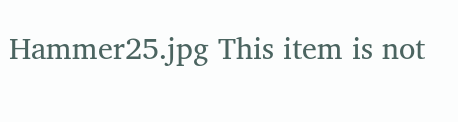Hammer25.jpg This item is not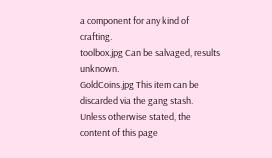a component for any kind of crafting.
toolbox.jpg Can be salvaged, results unknown.
GoldCoins.jpg This item can be discarded via the gang stash.
Unless otherwise stated, the content of this page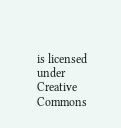is licensed under Creative Commons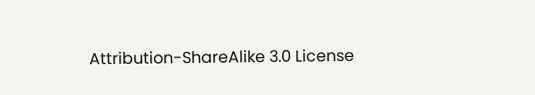Attribution-ShareAlike 3.0 License